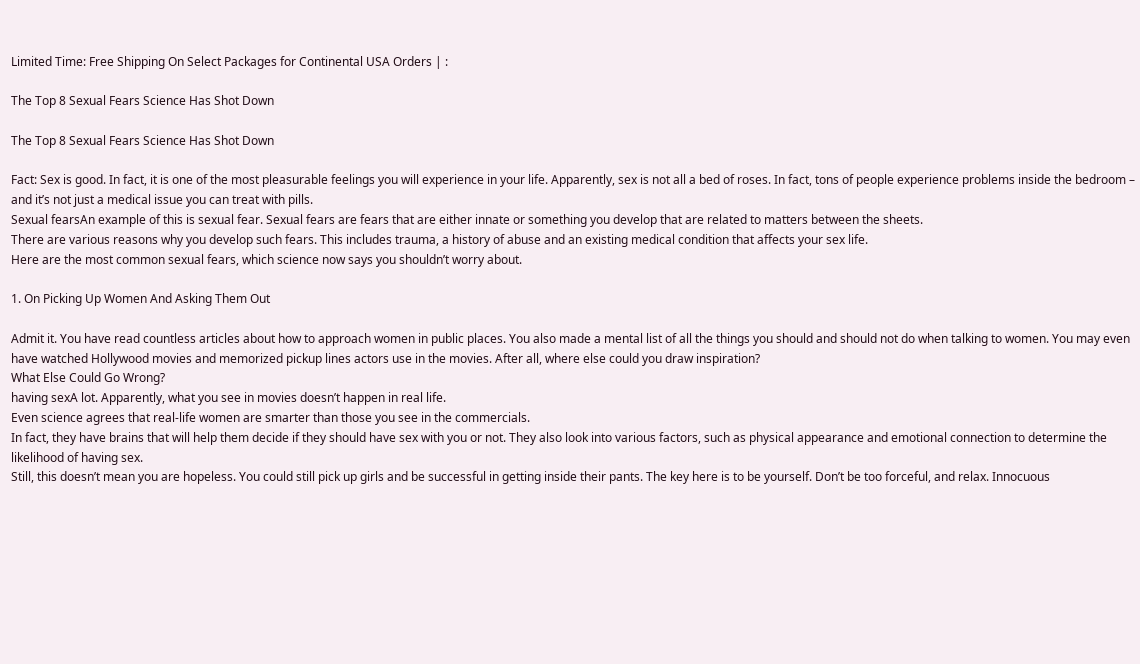Limited Time: Free Shipping On Select Packages for Continental USA Orders | :

The Top 8 Sexual Fears Science Has Shot Down

The Top 8 Sexual Fears Science Has Shot Down

Fact: Sex is good. In fact, it is one of the most pleasurable feelings you will experience in your life. Apparently, sex is not all a bed of roses. In fact, tons of people experience problems inside the bedroom – and it’s not just a medical issue you can treat with pills.
Sexual fearsAn example of this is sexual fear. Sexual fears are fears that are either innate or something you develop that are related to matters between the sheets.
There are various reasons why you develop such fears. This includes trauma, a history of abuse and an existing medical condition that affects your sex life.
Here are the most common sexual fears, which science now says you shouldn’t worry about.

1. On Picking Up Women And Asking Them Out

Admit it. You have read countless articles about how to approach women in public places. You also made a mental list of all the things you should and should not do when talking to women. You may even have watched Hollywood movies and memorized pickup lines actors use in the movies. After all, where else could you draw inspiration?
What Else Could Go Wrong?
having sexA lot. Apparently, what you see in movies doesn’t happen in real life.
Even science agrees that real-life women are smarter than those you see in the commercials.
In fact, they have brains that will help them decide if they should have sex with you or not. They also look into various factors, such as physical appearance and emotional connection to determine the likelihood of having sex.
Still, this doesn’t mean you are hopeless. You could still pick up girls and be successful in getting inside their pants. The key here is to be yourself. Don’t be too forceful, and relax. Innocuous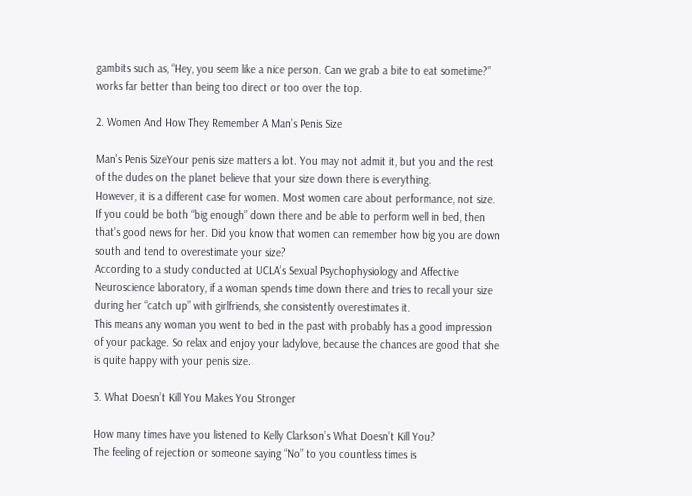gambits such as, “Hey, you seem like a nice person. Can we grab a bite to eat sometime?” works far better than being too direct or too over the top.

2. Women And How They Remember A Man’s Penis Size

Man's Penis SizeYour penis size matters a lot. You may not admit it, but you and the rest of the dudes on the planet believe that your size down there is everything.
However, it is a different case for women. Most women care about performance, not size.
If you could be both “big enough” down there and be able to perform well in bed, then that’s good news for her. Did you know that women can remember how big you are down south and tend to overestimate your size?
According to a study conducted at UCLA’s Sexual Psychophysiology and Affective Neuroscience laboratory, if a woman spends time down there and tries to recall your size during her “catch up” with girlfriends, she consistently overestimates it.
This means any woman you went to bed in the past with probably has a good impression of your package. So relax and enjoy your ladylove, because the chances are good that she is quite happy with your penis size.

3. What Doesn’t Kill You Makes You Stronger

How many times have you listened to Kelly Clarkson’s What Doesn’t Kill You?
The feeling of rejection or someone saying “No” to you countless times is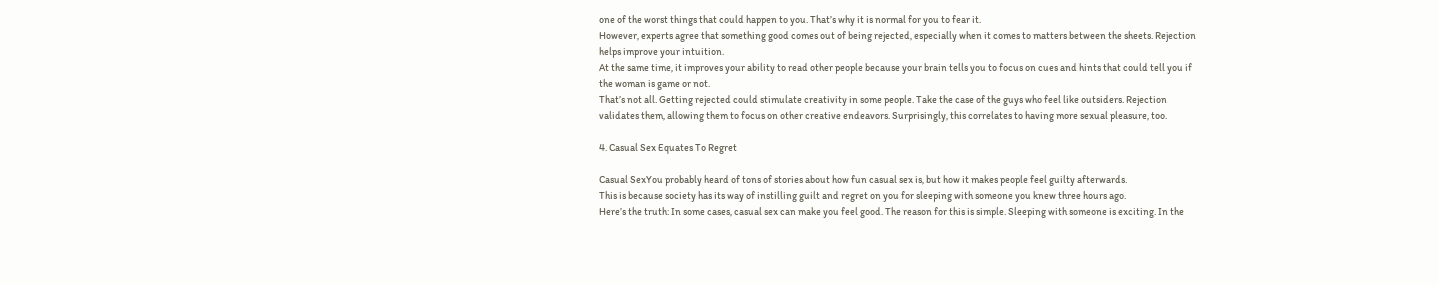one of the worst things that could happen to you. That’s why it is normal for you to fear it.
However, experts agree that something good comes out of being rejected, especially when it comes to matters between the sheets. Rejection helps improve your intuition.
At the same time, it improves your ability to read other people because your brain tells you to focus on cues and hints that could tell you if the woman is game or not.
That’s not all. Getting rejected could stimulate creativity in some people. Take the case of the guys who feel like outsiders. Rejection validates them, allowing them to focus on other creative endeavors. Surprisingly, this correlates to having more sexual pleasure, too.

4. Casual Sex Equates To Regret

Casual SexYou probably heard of tons of stories about how fun casual sex is, but how it makes people feel guilty afterwards.
This is because society has its way of instilling guilt and regret on you for sleeping with someone you knew three hours ago.
Here’s the truth: In some cases, casual sex can make you feel good. The reason for this is simple. Sleeping with someone is exciting. In the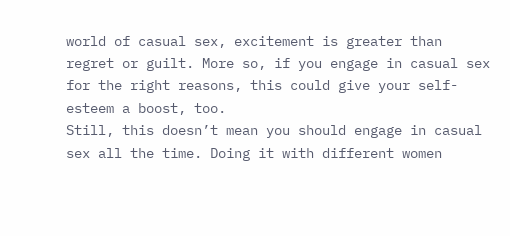world of casual sex, excitement is greater than regret or guilt. More so, if you engage in casual sex for the right reasons, this could give your self-esteem a boost, too.
Still, this doesn’t mean you should engage in casual sex all the time. Doing it with different women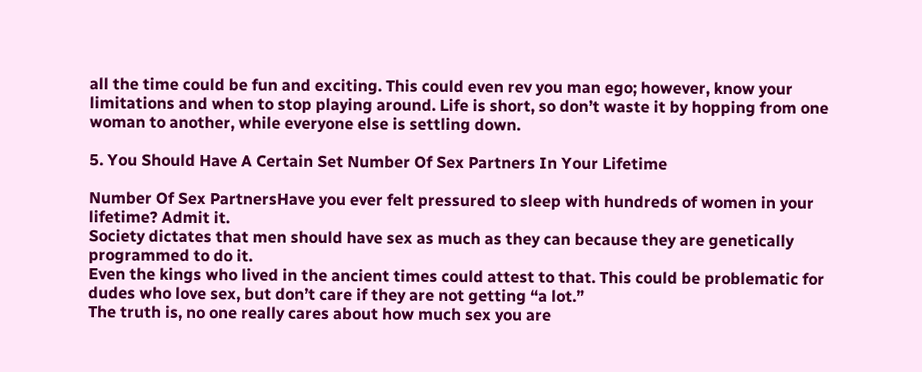all the time could be fun and exciting. This could even rev you man ego; however, know your limitations and when to stop playing around. Life is short, so don’t waste it by hopping from one woman to another, while everyone else is settling down.

5. You Should Have A Certain Set Number Of Sex Partners In Your Lifetime

Number Of Sex PartnersHave you ever felt pressured to sleep with hundreds of women in your lifetime? Admit it.
Society dictates that men should have sex as much as they can because they are genetically programmed to do it.
Even the kings who lived in the ancient times could attest to that. This could be problematic for dudes who love sex, but don’t care if they are not getting “a lot.”
The truth is, no one really cares about how much sex you are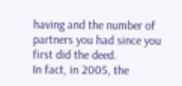having and the number of partners you had since you first did the deed.
In fact, in 2005, the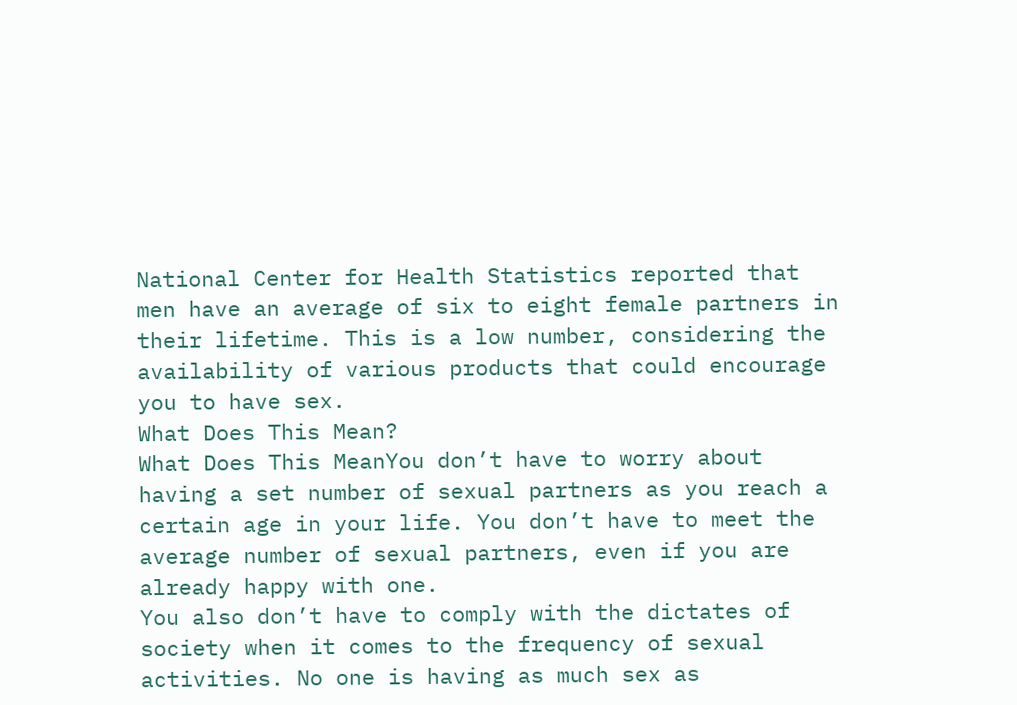National Center for Health Statistics reported that men have an average of six to eight female partners in their lifetime. This is a low number, considering the availability of various products that could encourage you to have sex.
What Does This Mean?
What Does This MeanYou don’t have to worry about having a set number of sexual partners as you reach a certain age in your life. You don’t have to meet the average number of sexual partners, even if you are already happy with one.
You also don’t have to comply with the dictates of society when it comes to the frequency of sexual activities. No one is having as much sex as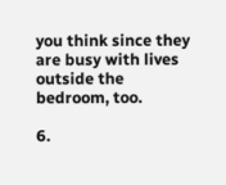you think since they are busy with lives outside the bedroom, too.

6.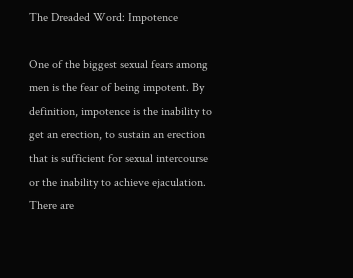The Dreaded Word: Impotence

One of the biggest sexual fears among men is the fear of being impotent. By definition, impotence is the inability to get an erection, to sustain an erection that is sufficient for sexual intercourse or the inability to achieve ejaculation.
There are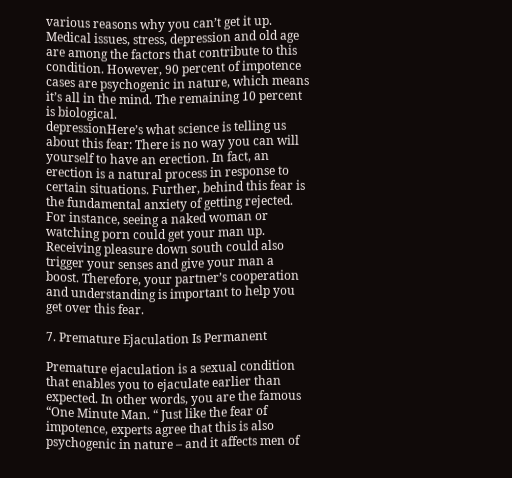various reasons why you can’t get it up. Medical issues, stress, depression and old age are among the factors that contribute to this condition. However, 90 percent of impotence cases are psychogenic in nature, which means it’s all in the mind. The remaining 10 percent is biological.
depressionHere’s what science is telling us about this fear: There is no way you can will yourself to have an erection. In fact, an erection is a natural process in response to certain situations. Further, behind this fear is the fundamental anxiety of getting rejected.
For instance, seeing a naked woman or watching porn could get your man up. Receiving pleasure down south could also trigger your senses and give your man a boost. Therefore, your partner’s cooperation and understanding is important to help you get over this fear.

7. Premature Ejaculation Is Permanent

Premature ejaculation is a sexual condition that enables you to ejaculate earlier than expected. In other words, you are the famous “One Minute Man. “ Just like the fear of impotence, experts agree that this is also psychogenic in nature – and it affects men of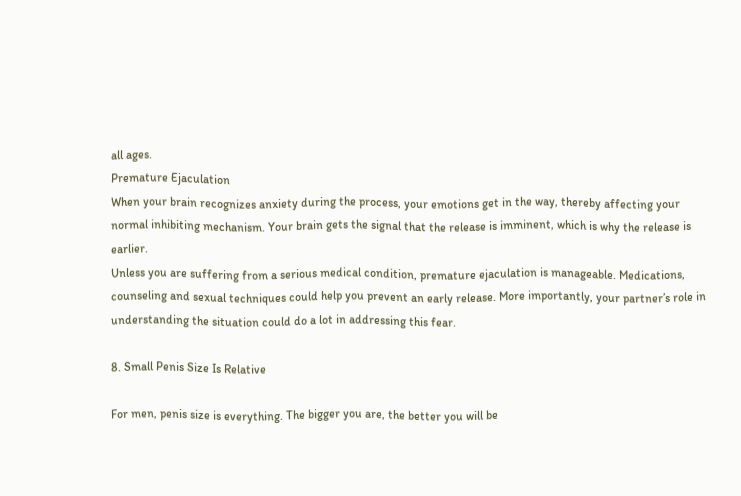all ages.
Premature Ejaculation
When your brain recognizes anxiety during the process, your emotions get in the way, thereby affecting your normal inhibiting mechanism. Your brain gets the signal that the release is imminent, which is why the release is earlier.
Unless you are suffering from a serious medical condition, premature ejaculation is manageable. Medications, counseling and sexual techniques could help you prevent an early release. More importantly, your partner’s role in understanding the situation could do a lot in addressing this fear.

8. Small Penis Size Is Relative

For men, penis size is everything. The bigger you are, the better you will be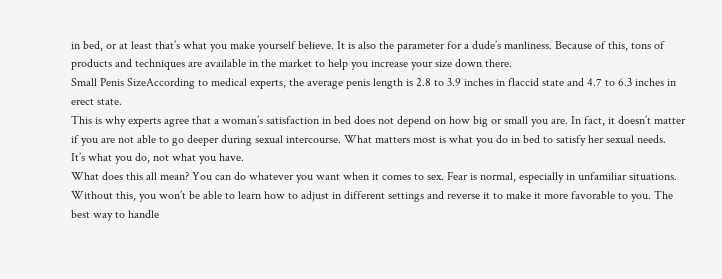in bed, or at least that’s what you make yourself believe. It is also the parameter for a dude’s manliness. Because of this, tons of products and techniques are available in the market to help you increase your size down there.
Small Penis SizeAccording to medical experts, the average penis length is 2.8 to 3.9 inches in flaccid state and 4.7 to 6.3 inches in erect state.
This is why experts agree that a woman’s satisfaction in bed does not depend on how big or small you are. In fact, it doesn’t matter if you are not able to go deeper during sexual intercourse. What matters most is what you do in bed to satisfy her sexual needs.
It’s what you do, not what you have.
What does this all mean? You can do whatever you want when it comes to sex. Fear is normal, especially in unfamiliar situations.
Without this, you won’t be able to learn how to adjust in different settings and reverse it to make it more favorable to you. The best way to handle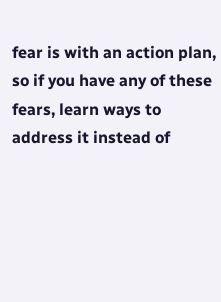fear is with an action plan, so if you have any of these fears, learn ways to address it instead of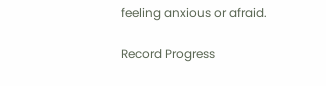feeling anxious or afraid.

Record Progress